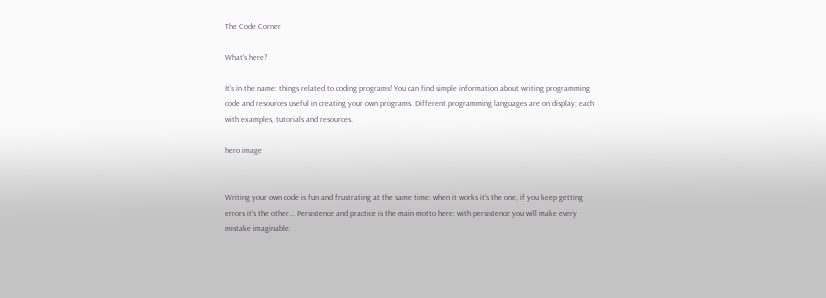The Code Corner

What's here?

It's in the name: things related to coding programs! You can find simple information about writing programming code and resources useful in creating your own programs. Different programming languages are on display; each with examples, tutorials and resources.

hero image


Writing your own code is fun and frustrating at the same time: when it works it's the one, if you keep getting errors it's the other... Persistence and practice is the main motto here: with persistence you will make every mistake imaginable.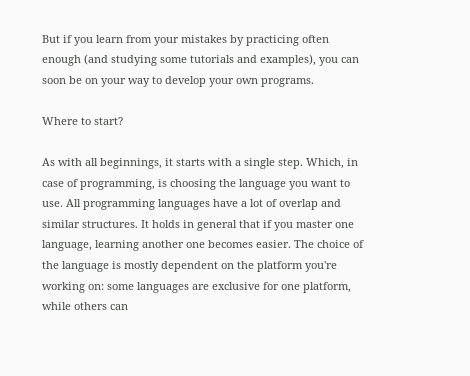But if you learn from your mistakes by practicing often enough (and studying some tutorials and examples), you can soon be on your way to develop your own programs.

Where to start?

As with all beginnings, it starts with a single step. Which, in case of programming, is choosing the language you want to use. All programming languages have a lot of overlap and similar structures. It holds in general that if you master one language, learning another one becomes easier. The choice of the language is mostly dependent on the platform you're working on: some languages are exclusive for one platform, while others can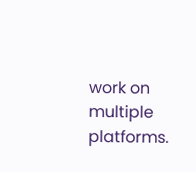work on multiple platforms.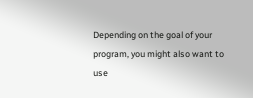Depending on the goal of your program, you might also want to use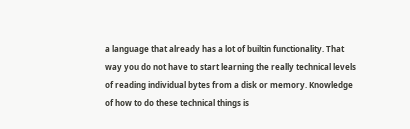a language that already has a lot of builtin functionality. That way you do not have to start learning the really technical levels of reading individual bytes from a disk or memory. Knowledge of how to do these technical things is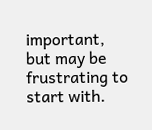important, but may be frustrating to start with.